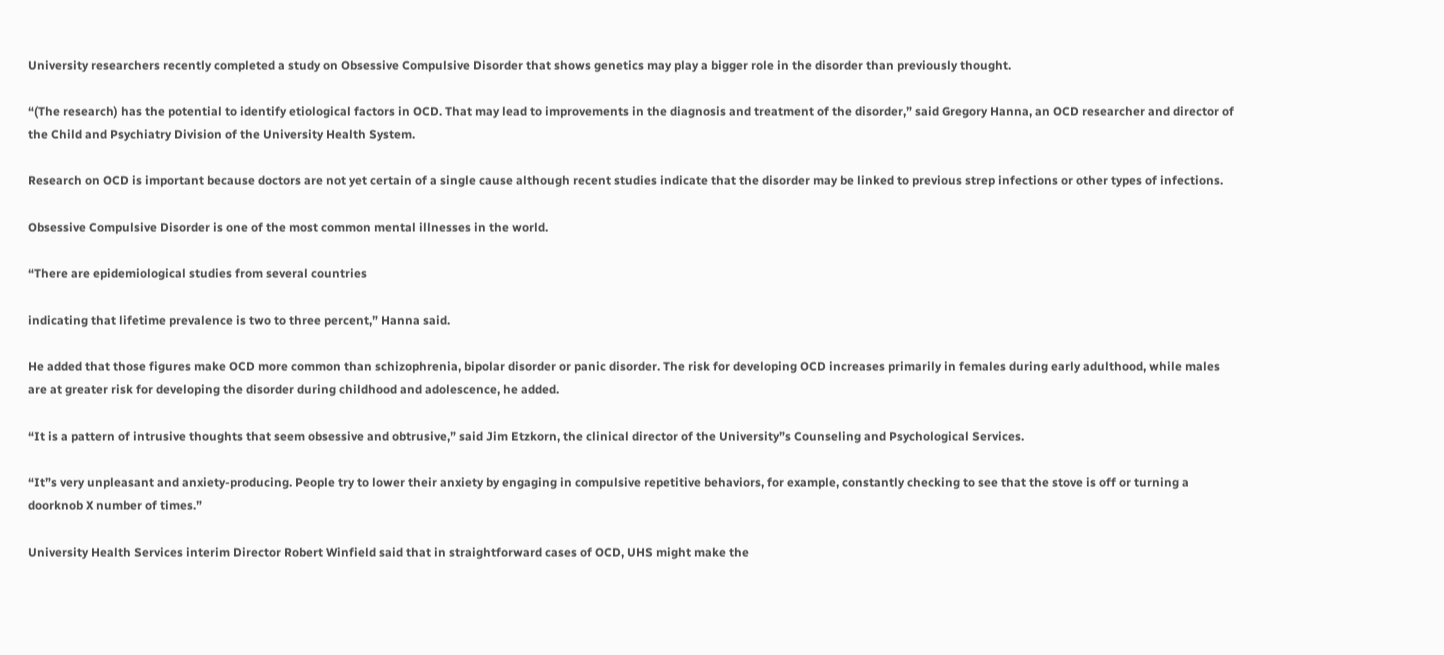University researchers recently completed a study on Obsessive Compulsive Disorder that shows genetics may play a bigger role in the disorder than previously thought.

“(The research) has the potential to identify etiological factors in OCD. That may lead to improvements in the diagnosis and treatment of the disorder,” said Gregory Hanna, an OCD researcher and director of the Child and Psychiatry Division of the University Health System.

Research on OCD is important because doctors are not yet certain of a single cause although recent studies indicate that the disorder may be linked to previous strep infections or other types of infections.

Obsessive Compulsive Disorder is one of the most common mental illnesses in the world.

“There are epidemiological studies from several countries

indicating that lifetime prevalence is two to three percent,” Hanna said.

He added that those figures make OCD more common than schizophrenia, bipolar disorder or panic disorder. The risk for developing OCD increases primarily in females during early adulthood, while males are at greater risk for developing the disorder during childhood and adolescence, he added.

“It is a pattern of intrusive thoughts that seem obsessive and obtrusive,” said Jim Etzkorn, the clinical director of the University”s Counseling and Psychological Services.

“It”s very unpleasant and anxiety-producing. People try to lower their anxiety by engaging in compulsive repetitive behaviors, for example, constantly checking to see that the stove is off or turning a doorknob X number of times.”

University Health Services interim Director Robert Winfield said that in straightforward cases of OCD, UHS might make the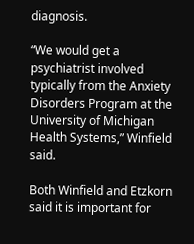diagnosis.

“We would get a psychiatrist involved typically from the Anxiety Disorders Program at the University of Michigan Health Systems,” Winfield said.

Both Winfield and Etzkorn said it is important for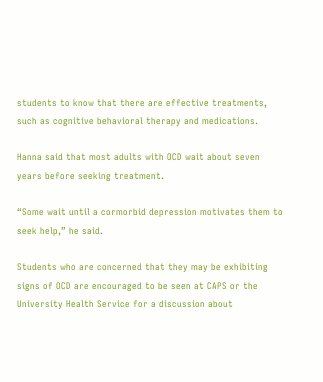students to know that there are effective treatments, such as cognitive behavioral therapy and medications.

Hanna said that most adults with OCD wait about seven years before seeking treatment.

“Some wait until a cormorbid depression motivates them to seek help,” he said.

Students who are concerned that they may be exhibiting signs of OCD are encouraged to be seen at CAPS or the University Health Service for a discussion about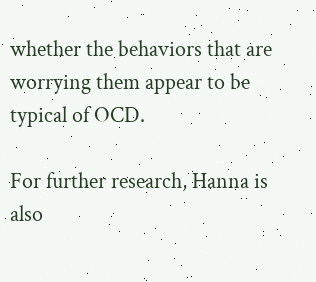whether the behaviors that are worrying them appear to be typical of OCD.

For further research, Hanna is also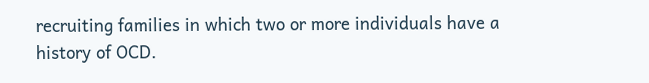recruiting families in which two or more individuals have a history of OCD.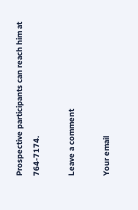Prospective participants can reach him at 764-7174.

Leave a comment

Your email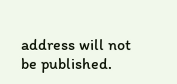address will not be published.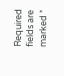Required fields are marked *